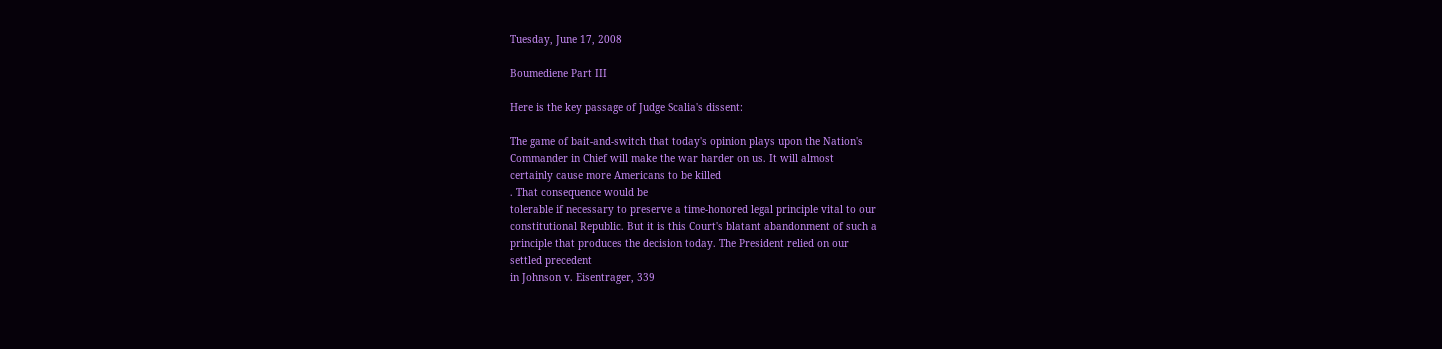Tuesday, June 17, 2008

Boumediene Part III

Here is the key passage of Judge Scalia's dissent:

The game of bait-and-switch that today's opinion plays upon the Nation's
Commander in Chief will make the war harder on us. It will almost
certainly cause more Americans to be killed
. That consequence would be
tolerable if necessary to preserve a time-honored legal principle vital to our
constitutional Republic. But it is this Court's blatant abandonment of such a
principle that produces the decision today. The President relied on our
settled precedent
in Johnson v. Eisentrager, 339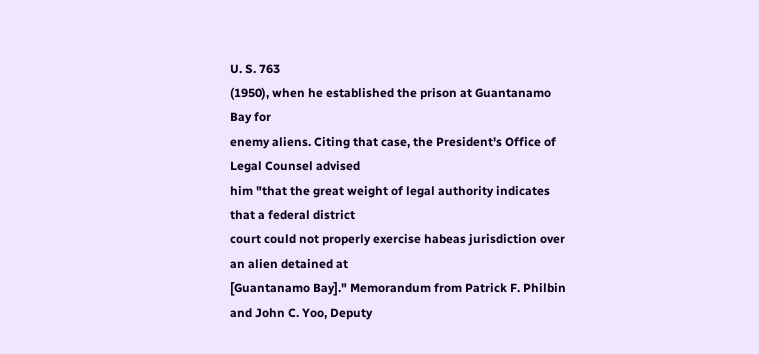U. S. 763
(1950), when he established the prison at Guantanamo Bay for
enemy aliens. Citing that case, the President's Office of Legal Counsel advised
him "that the great weight of legal authority indicates that a federal district
court could not properly exercise habeas jurisdiction over an alien detained at
[Guantanamo Bay]." Memorandum from Patrick F. Philbin and John C. Yoo, Deputy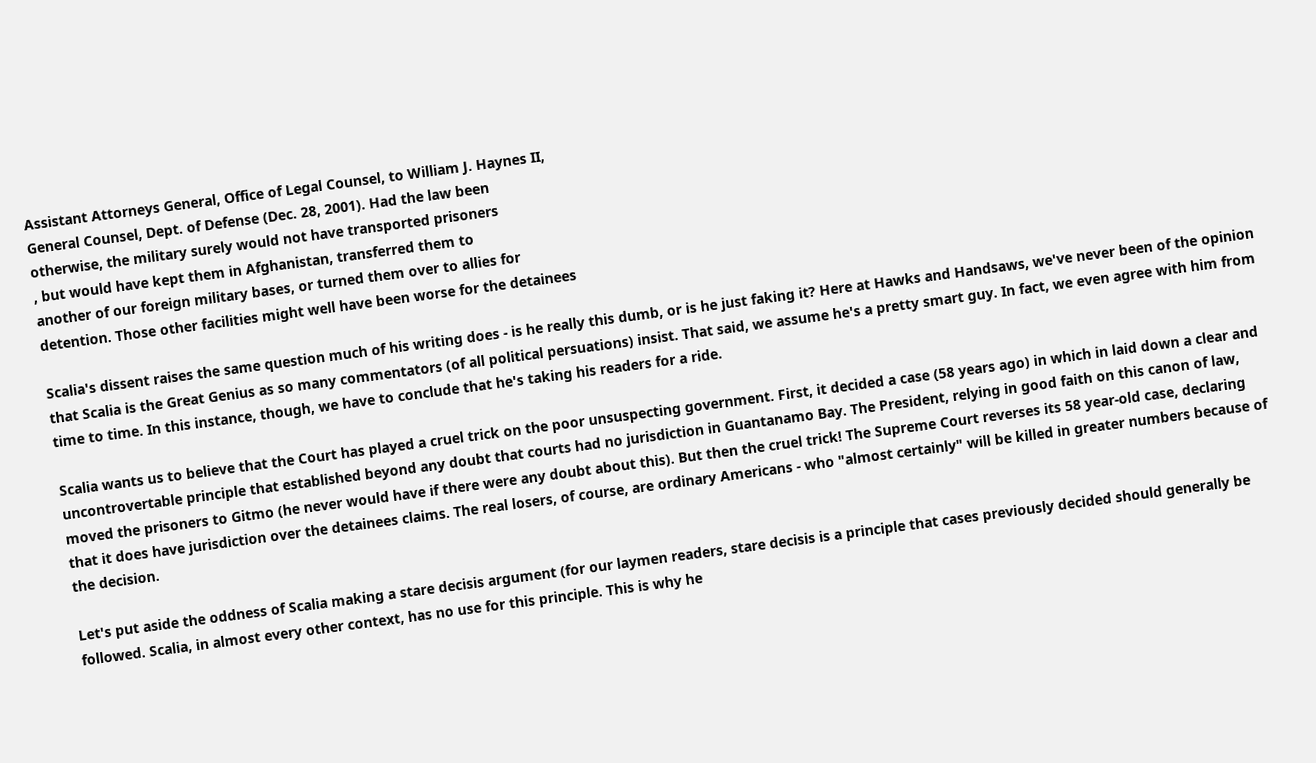Assistant Attorneys General, Office of Legal Counsel, to William J. Haynes II,
General Counsel, Dept. of Defense (Dec. 28, 2001). Had the law been
otherwise, the military surely would not have transported prisoners
, but would have kept them in Afghanistan, transferred them to
another of our foreign military bases, or turned them over to allies for
detention. Those other facilities might well have been worse for the detainees

Scalia's dissent raises the same question much of his writing does - is he really this dumb, or is he just faking it? Here at Hawks and Handsaws, we've never been of the opinion that Scalia is the Great Genius as so many commentators (of all political persuations) insist. That said, we assume he's a pretty smart guy. In fact, we even agree with him from time to time. In this instance, though, we have to conclude that he's taking his readers for a ride.

Scalia wants us to believe that the Court has played a cruel trick on the poor unsuspecting government. First, it decided a case (58 years ago) in which in laid down a clear and uncontrovertable principle that established beyond any doubt that courts had no jurisdiction in Guantanamo Bay. The President, relying in good faith on this canon of law, moved the prisoners to Gitmo (he never would have if there were any doubt about this). But then the cruel trick! The Supreme Court reverses its 58 year-old case, declaring that it does have jurisdiction over the detainees claims. The real losers, of course, are ordinary Americans - who "almost certainly" will be killed in greater numbers because of the decision.

Let's put aside the oddness of Scalia making a stare decisis argument (for our laymen readers, stare decisis is a principle that cases previously decided should generally be followed. Scalia, in almost every other context, has no use for this principle. This is why he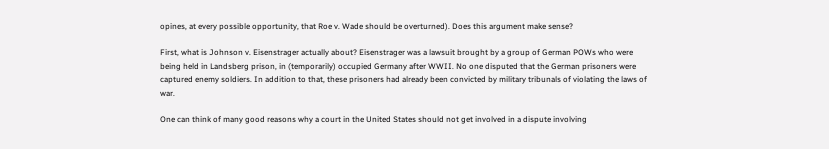opines, at every possible opportunity, that Roe v. Wade should be overturned). Does this argument make sense?

First, what is Johnson v. Eisenstrager actually about? Eisenstrager was a lawsuit brought by a group of German POWs who were being held in Landsberg prison, in (temporarily) occupied Germany after WWII. No one disputed that the German prisoners were captured enemy soldiers. In addition to that, these prisoners had already been convicted by military tribunals of violating the laws of war.

One can think of many good reasons why a court in the United States should not get involved in a dispute involving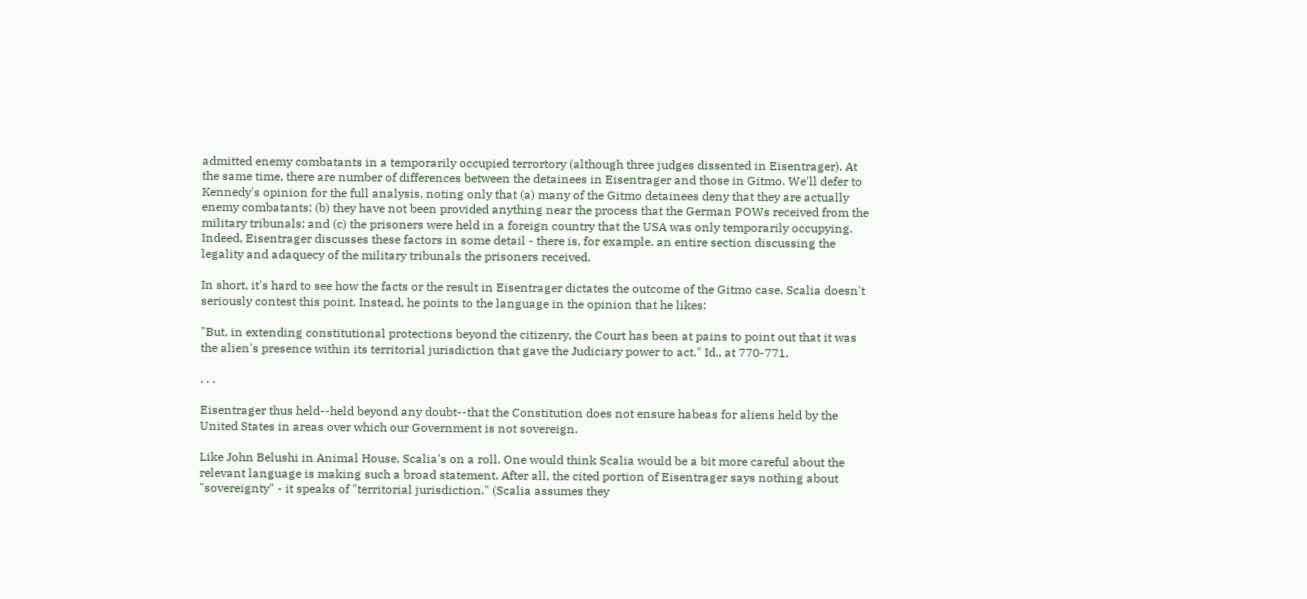admitted enemy combatants in a temporarily occupied terrortory (although three judges dissented in Eisentrager). At the same time, there are number of differences between the detainees in Eisentrager and those in Gitmo. We'll defer to Kennedy's opinion for the full analysis, noting only that (a) many of the Gitmo detainees deny that they are actually enemy combatants; (b) they have not been provided anything near the process that the German POWs received from the military tribunals; and (c) the prisoners were held in a foreign country that the USA was only temporarily occupying. Indeed, Eisentrager discusses these factors in some detail - there is, for example. an entire section discussing the legality and adaquecy of the military tribunals the prisoners received.

In short, it's hard to see how the facts or the result in Eisentrager dictates the outcome of the Gitmo case. Scalia doesn't seriously contest this point. Instead, he points to the language in the opinion that he likes:

"But, in extending constitutional protections beyond the citizenry, the Court has been at pains to point out that it was the alien's presence within its territorial jurisdiction that gave the Judiciary power to act." Id., at 770-771.

. . .

Eisentrager thus held--held beyond any doubt--that the Constitution does not ensure habeas for aliens held by the United States in areas over which our Government is not sovereign.

Like John Belushi in Animal House, Scalia's on a roll. One would think Scalia would be a bit more careful about the relevant language is making such a broad statement. After all, the cited portion of Eisentrager says nothing about "sovereignty" - it speaks of "territorial jurisdiction." (Scalia assumes they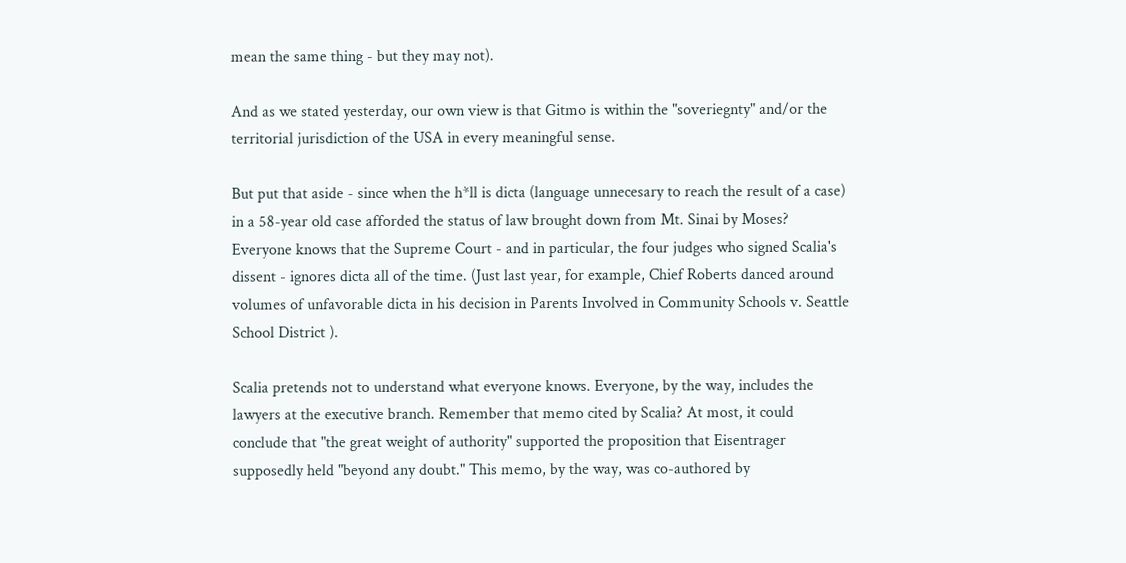mean the same thing - but they may not).

And as we stated yesterday, our own view is that Gitmo is within the "soveriegnty" and/or the territorial jurisdiction of the USA in every meaningful sense.

But put that aside - since when the h*ll is dicta (language unnecesary to reach the result of a case) in a 58-year old case afforded the status of law brought down from Mt. Sinai by Moses? Everyone knows that the Supreme Court - and in particular, the four judges who signed Scalia's dissent - ignores dicta all of the time. (Just last year, for example, Chief Roberts danced around volumes of unfavorable dicta in his decision in Parents Involved in Community Schools v. Seattle School District ).

Scalia pretends not to understand what everyone knows. Everyone, by the way, includes the lawyers at the executive branch. Remember that memo cited by Scalia? At most, it could conclude that "the great weight of authority" supported the proposition that Eisentrager supposedly held "beyond any doubt." This memo, by the way, was co-authored by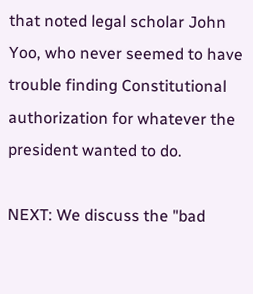that noted legal scholar John Yoo, who never seemed to have trouble finding Constitutional authorization for whatever the president wanted to do.

NEXT: We discuss the "bad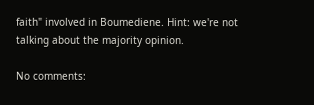faith" involved in Boumediene. Hint: we're not talking about the majority opinion.

No comments: